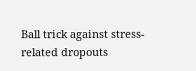Ball trick against stress-related dropouts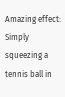Amazing effect: Simply squeezing a tennis ball in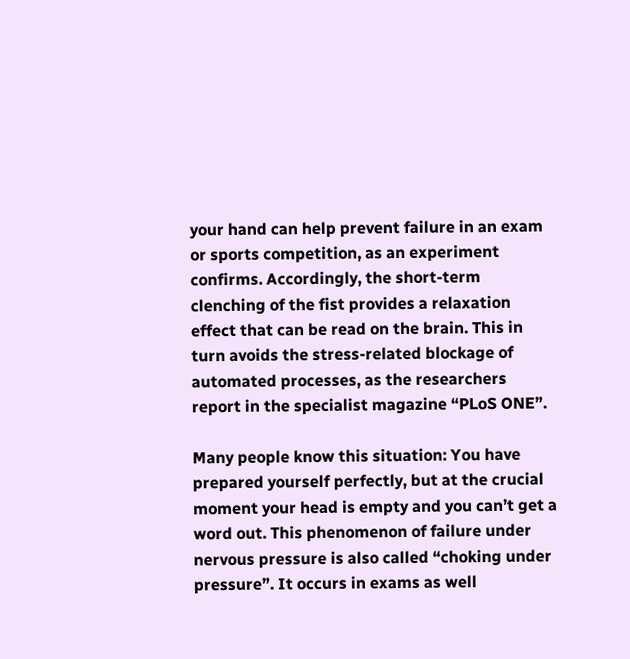your hand can help prevent failure in an exam or sports competition, as an experiment confirms. Accordingly, the short-term clenching of the fist provides a relaxation effect that can be read on the brain. This in turn avoids the stress-related blockage of automated processes, as the researchers report in the specialist magazine “PLoS ONE”.

Many people know this situation: You have prepared yourself perfectly, but at the crucial moment your head is empty and you can’t get a word out. This phenomenon of failure under nervous pressure is also called “choking under pressure”. It occurs in exams as well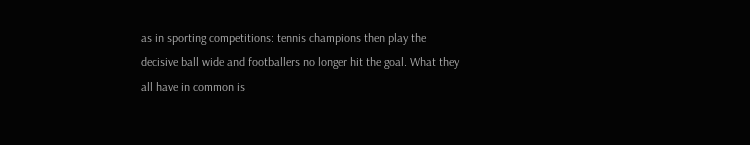as in sporting competitions: tennis champions then play the decisive ball wide and footballers no longer hit the goal. What they all have in common is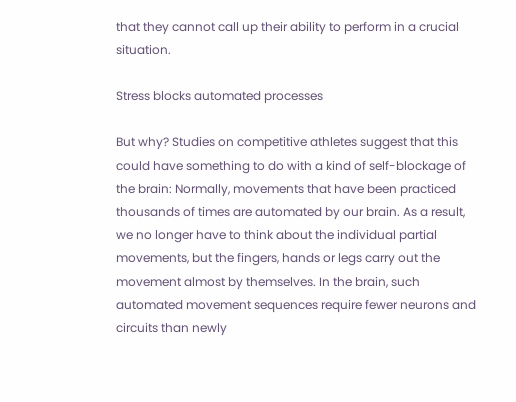that they cannot call up their ability to perform in a crucial situation.

Stress blocks automated processes

But why? Studies on competitive athletes suggest that this could have something to do with a kind of self-blockage of the brain: Normally, movements that have been practiced thousands of times are automated by our brain. As a result, we no longer have to think about the individual partial movements, but the fingers, hands or legs carry out the movement almost by themselves. In the brain, such automated movement sequences require fewer neurons and circuits than newly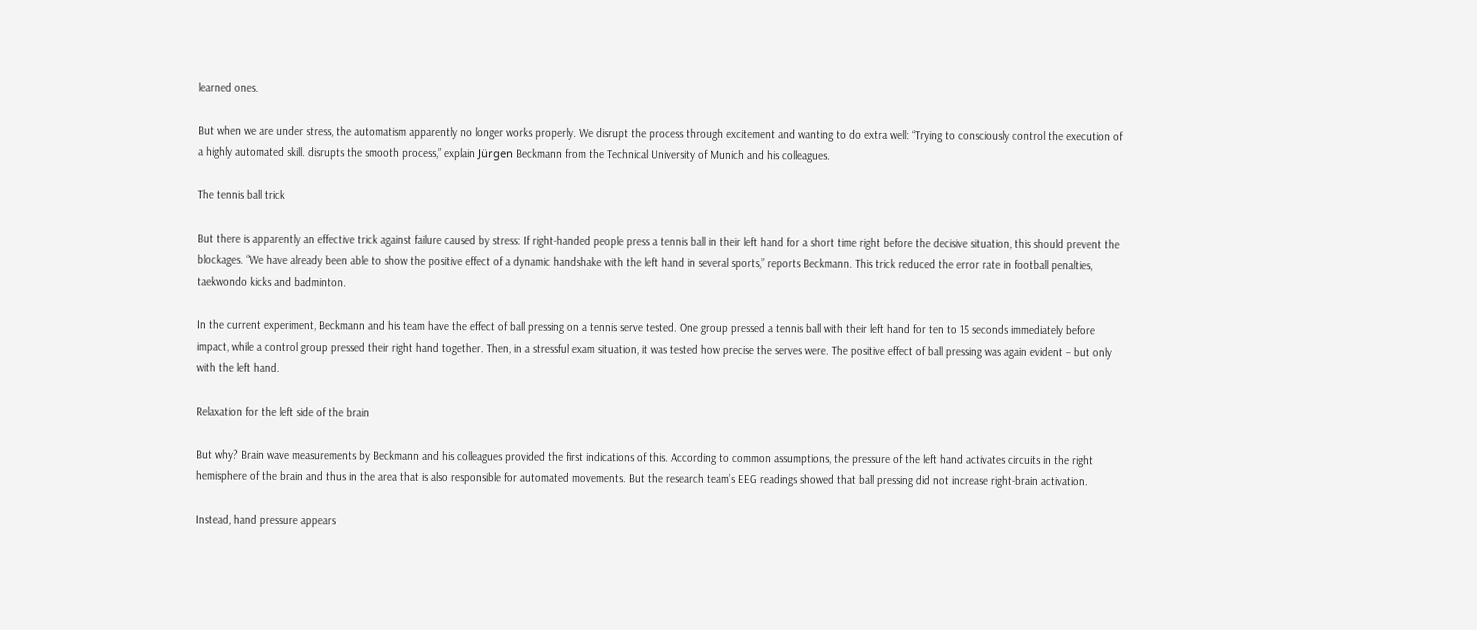learned ones.

But when we are under stress, the automatism apparently no longer works properly. We disrupt the process through excitement and wanting to do extra well: “Trying to consciously control the execution of a highly automated skill. disrupts the smooth process,” explain Jürgen Beckmann from the Technical University of Munich and his colleagues.

The tennis ball trick

But there is apparently an effective trick against failure caused by stress: If right-handed people press a tennis ball in their left hand for a short time right before the decisive situation, this should prevent the blockages. “We have already been able to show the positive effect of a dynamic handshake with the left hand in several sports,” reports Beckmann. This trick reduced the error rate in football penalties, taekwondo kicks and badminton.

In the current experiment, Beckmann and his team have the effect of ball pressing on a tennis serve tested. One group pressed a tennis ball with their left hand for ten to 15 seconds immediately before impact, while a control group pressed their right hand together. Then, in a stressful exam situation, it was tested how precise the serves were. The positive effect of ball pressing was again evident – but only with the left hand.

Relaxation for the left side of the brain

But why? Brain wave measurements by Beckmann and his colleagues provided the first indications of this. According to common assumptions, the pressure of the left hand activates circuits in the right hemisphere of the brain and thus in the area that is also responsible for automated movements. But the research team’s EEG readings showed that ball pressing did not increase right-brain activation.

Instead, hand pressure appears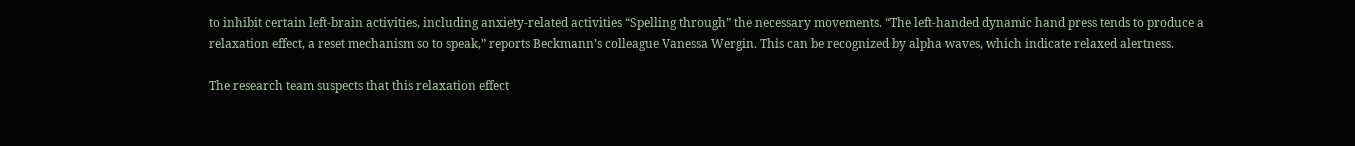to inhibit certain left-brain activities, including anxiety-related activities “Spelling through” the necessary movements. “The left-handed dynamic hand press tends to produce a relaxation effect, a reset mechanism so to speak,” reports Beckmann’s colleague Vanessa Wergin. This can be recognized by alpha waves, which indicate relaxed alertness.

The research team suspects that this relaxation effect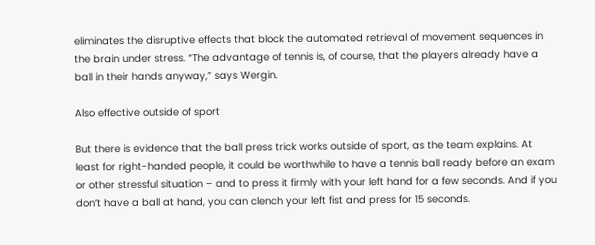eliminates the disruptive effects that block the automated retrieval of movement sequences in the brain under stress. “The advantage of tennis is, of course, that the players already have a ball in their hands anyway,” says Wergin.

Also effective outside of sport

But there is evidence that the ball press trick works outside of sport, as the team explains. At least for right-handed people, it could be worthwhile to have a tennis ball ready before an exam or other stressful situation – and to press it firmly with your left hand for a few seconds. And if you don’t have a ball at hand, you can clench your left fist and press for 15 seconds.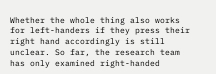Whether the whole thing also works for left-handers if they press their right hand accordingly is still unclear. So far, the research team has only examined right-handed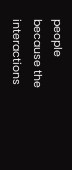people because the interactions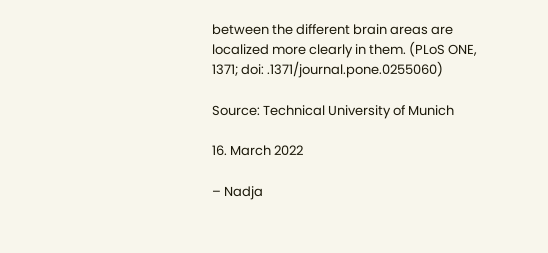between the different brain areas are localized more clearly in them. (PLoS ONE, 1371; doi: .1371/journal.pone.0255060)

Source: Technical University of Munich

16. March 2022

– Nadja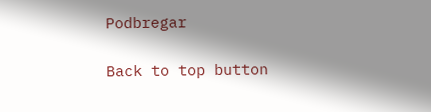Podbregar

Back to top button